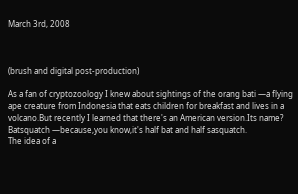March 3rd, 2008



(brush and digital post-production)

As a fan of cryptozoology I knew about sightings of the orang bati —a flying ape creature from Indonesia that eats children for breakfast and lives in a volcano.But recently I learned that there's an American version.Its name? Batsquatch —because,you know,it's half bat and half sasquatch.
The idea of a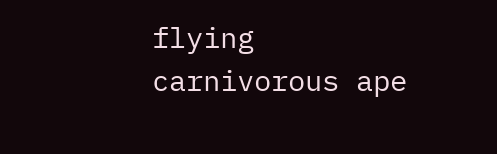flying carnivorous ape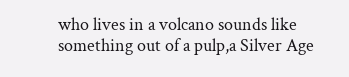who lives in a volcano sounds like something out of a pulp,a Silver Age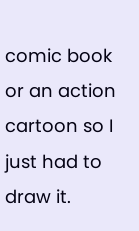comic book or an action cartoon so I just had to draw it.